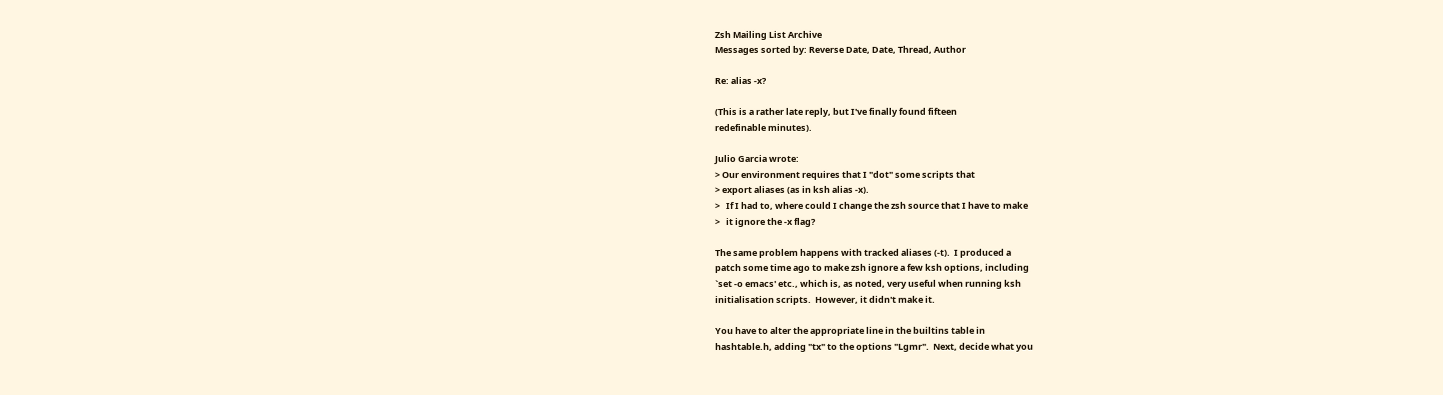Zsh Mailing List Archive
Messages sorted by: Reverse Date, Date, Thread, Author

Re: alias -x?

(This is a rather late reply, but I've finally found fifteen
redefinable minutes).

Julio Garcia wrote:
> Our environment requires that I "dot" some scripts that
> export aliases (as in ksh alias -x).
>   If I had to, where could I change the zsh source that I have to make
>   it ignore the -x flag?

The same problem happens with tracked aliases (-t).  I produced a
patch some time ago to make zsh ignore a few ksh options, including
`set -o emacs' etc., which is, as noted, very useful when running ksh
initialisation scripts.  However, it didn't make it.

You have to alter the appropriate line in the builtins table in
hashtable.h, adding "tx" to the options "Lgmr".  Next, decide what you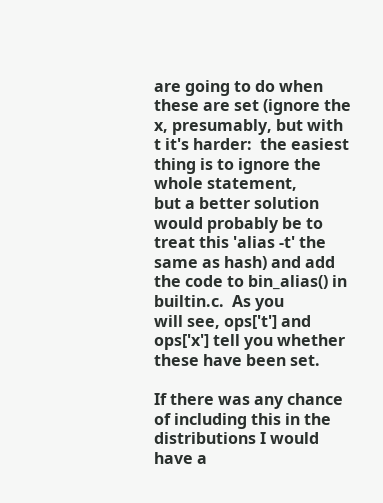are going to do when these are set (ignore the x, presumably, but with
t it's harder:  the easiest thing is to ignore the whole statement,
but a better solution would probably be to treat this 'alias -t' the
same as hash) and add the code to bin_alias() in builtin.c.  As you
will see, ops['t'] and ops['x'] tell you whether these have been set.

If there was any chance of including this in the distributions I would
have a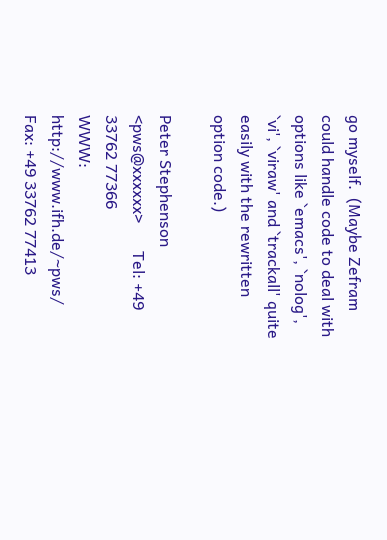go myself.  (Maybe Zefram could handle code to deal with
options like `emacs', `nolog', `vi', `viraw' and `trackall' quite
easily with the rewritten option code.)

Peter Stephenson <pws@xxxxxx>       Tel: +49 33762 77366
WWW:  http://www.ifh.de/~pws/       Fax: +49 33762 77413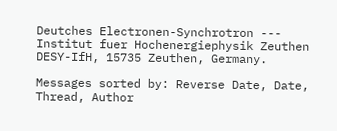Deutches Electronen-Synchrotron --- Institut fuer Hochenergiephysik Zeuthen
DESY-IfH, 15735 Zeuthen, Germany.

Messages sorted by: Reverse Date, Date, Thread, Author